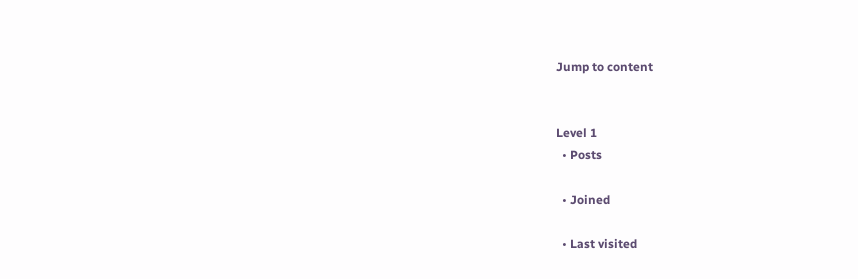Jump to content


Level 1
  • Posts

  • Joined

  • Last visited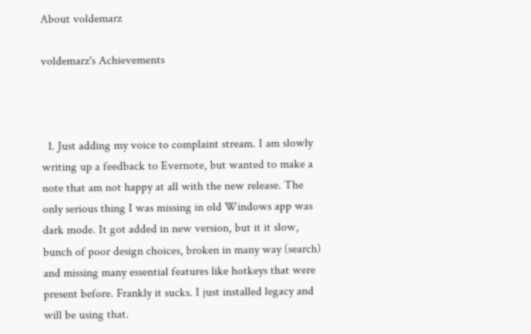About voldemarz

voldemarz's Achievements



  1. Just adding my voice to complaint stream. I am slowly writing up a feedback to Evernote, but wanted to make a note that am not happy at all with the new release. The only serious thing I was missing in old Windows app was dark mode. It got added in new version, but it it slow, bunch of poor design choices, broken in many way (search) and missing many essential features like hotkeys that were present before. Frankly it sucks. I just installed legacy and will be using that.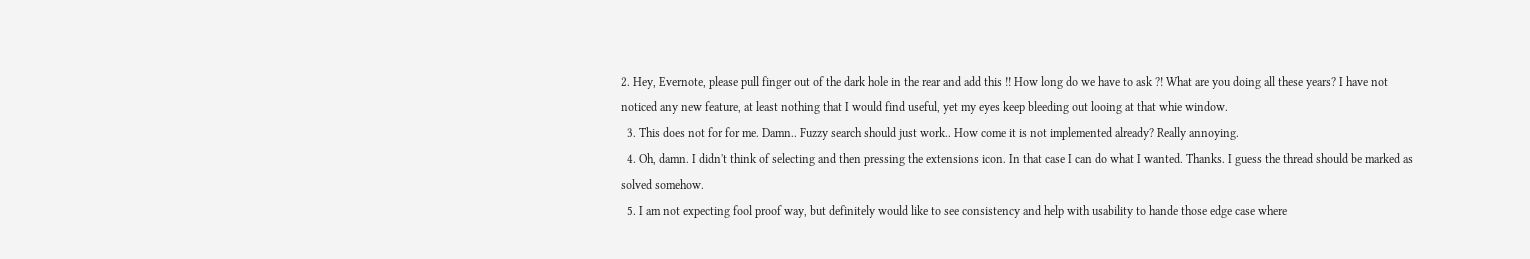2. Hey, Evernote, please pull finger out of the dark hole in the rear and add this !! How long do we have to ask ?! What are you doing all these years? I have not noticed any new feature, at least nothing that I would find useful, yet my eyes keep bleeding out looing at that whie window.
  3. This does not for for me. Damn.. Fuzzy search should just work.. How come it is not implemented already? Really annoying.
  4. Oh, damn. I didn't think of selecting and then pressing the extensions icon. In that case I can do what I wanted. Thanks. I guess the thread should be marked as solved somehow.
  5. I am not expecting fool proof way, but definitely would like to see consistency and help with usability to hande those edge case where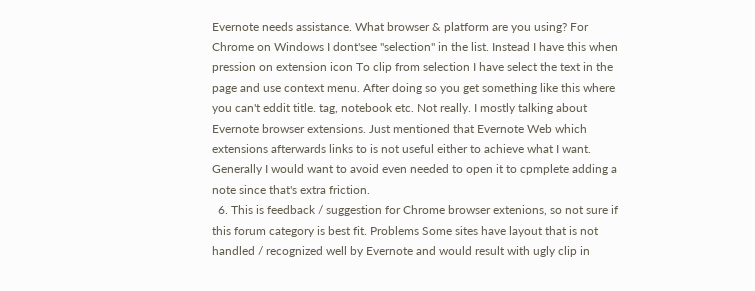Evernote needs assistance. What browser & platform are you using? For Chrome on Windows I dont'see "selection" in the list. Instead I have this when pression on extension icon To clip from selection I have select the text in the page and use context menu. After doing so you get something like this where you can't eddit title. tag, notebook etc. Not really. I mostly talking about Evernote browser extensions. Just mentioned that Evernote Web which extensions afterwards links to is not useful either to achieve what I want. Generally I would want to avoid even needed to open it to cpmplete adding a note since that's extra friction.
  6. This is feedback / suggestion for Chrome browser extenions, so not sure if this forum category is best fit. Problems Some sites have layout that is not handled / recognized well by Evernote and would result with ugly clip in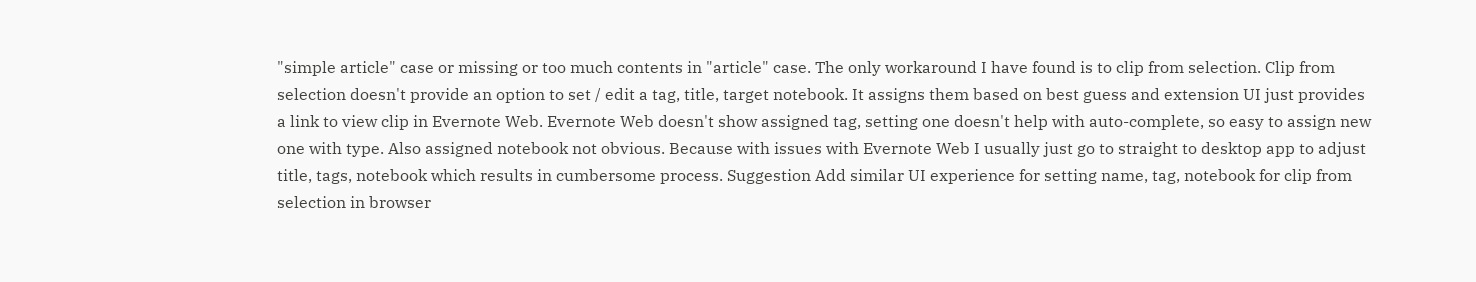"simple article" case or missing or too much contents in "article" case. The only workaround I have found is to clip from selection. Clip from selection doesn't provide an option to set / edit a tag, title, target notebook. It assigns them based on best guess and extension UI just provides a link to view clip in Evernote Web. Evernote Web doesn't show assigned tag, setting one doesn't help with auto-complete, so easy to assign new one with type. Also assigned notebook not obvious. Because with issues with Evernote Web I usually just go to straight to desktop app to adjust title, tags, notebook which results in cumbersome process. Suggestion Add similar UI experience for setting name, tag, notebook for clip from selection in browser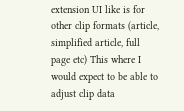extension UI like is for other clip formats (article, simplified article, full page etc) This where I would expect to be able to adjust clip data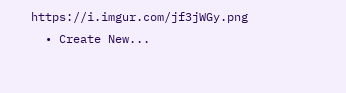https://i.imgur.com/jf3jWGy.png
  • Create New...